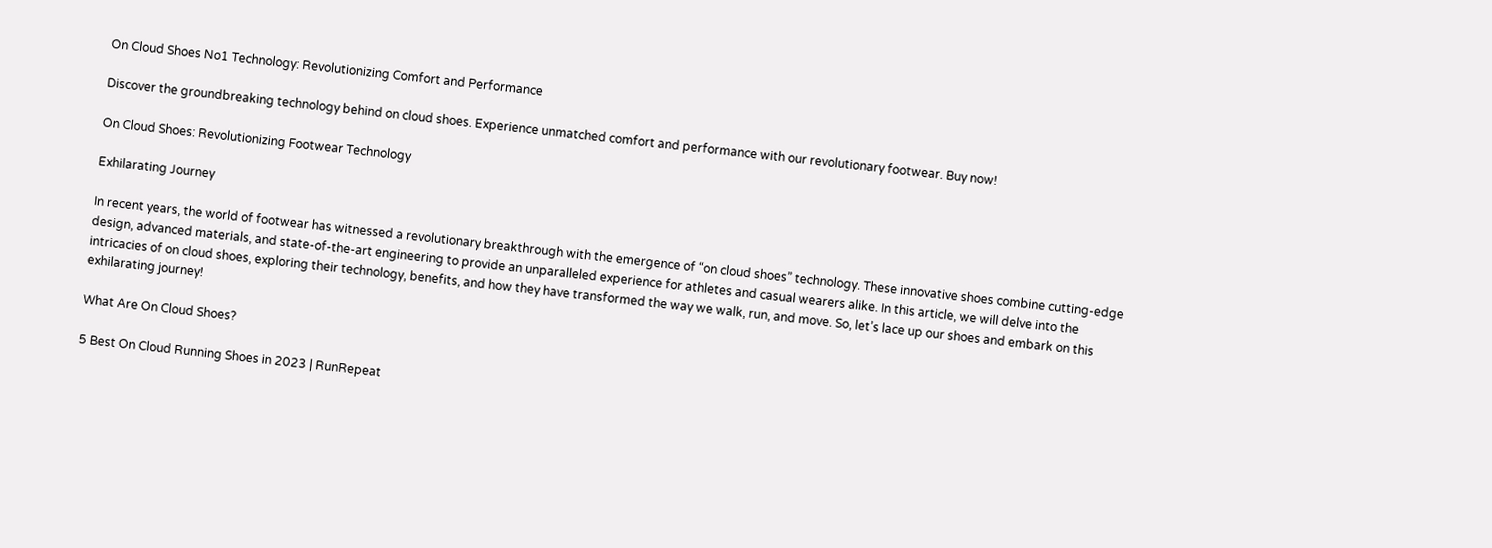On Cloud Shoes No1 Technology: Revolutionizing Comfort and Performance

Discover the groundbreaking technology behind on cloud shoes. Experience unmatched comfort and performance with our revolutionary footwear. Buy now!

On Cloud Shoes: Revolutionizing Footwear Technology

Exhilarating Journey

In recent years, the world of footwear has witnessed a revolutionary breakthrough with the emergence of “on cloud shoes” technology. These innovative shoes combine cutting-edge design, advanced materials, and state-of-the-art engineering to provide an unparalleled experience for athletes and casual wearers alike. In this article, we will delve into the intricacies of on cloud shoes, exploring their technology, benefits, and how they have transformed the way we walk, run, and move. So, let’s lace up our shoes and embark on this exhilarating journey!

What Are On Cloud Shoes?

5 Best On Cloud Running Shoes in 2023 | RunRepeat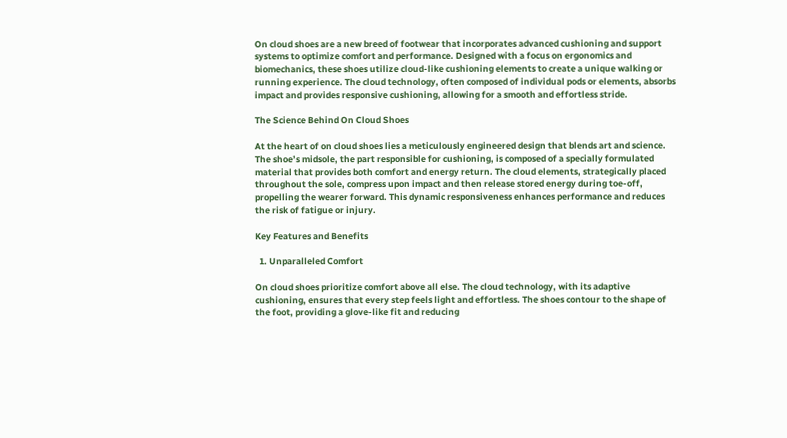On cloud shoes are a new breed of footwear that incorporates advanced cushioning and support systems to optimize comfort and performance. Designed with a focus on ergonomics and biomechanics, these shoes utilize cloud-like cushioning elements to create a unique walking or running experience. The cloud technology, often composed of individual pods or elements, absorbs impact and provides responsive cushioning, allowing for a smooth and effortless stride.

The Science Behind On Cloud Shoes

At the heart of on cloud shoes lies a meticulously engineered design that blends art and science. The shoe’s midsole, the part responsible for cushioning, is composed of a specially formulated material that provides both comfort and energy return. The cloud elements, strategically placed throughout the sole, compress upon impact and then release stored energy during toe-off, propelling the wearer forward. This dynamic responsiveness enhances performance and reduces the risk of fatigue or injury.

Key Features and Benefits

  1. Unparalleled Comfort

On cloud shoes prioritize comfort above all else. The cloud technology, with its adaptive cushioning, ensures that every step feels light and effortless. The shoes contour to the shape of the foot, providing a glove-like fit and reducing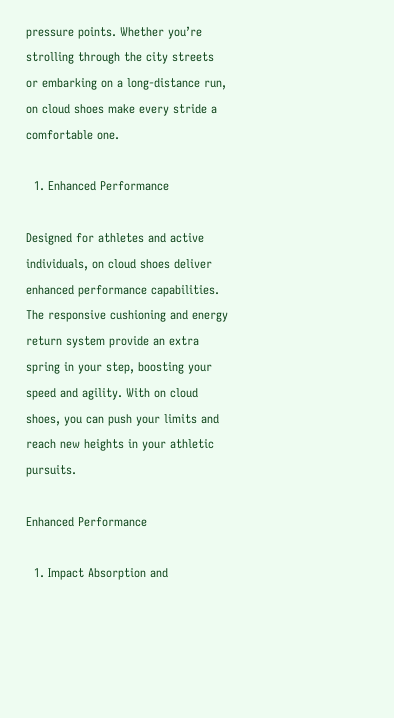pressure points. Whether you’re strolling through the city streets or embarking on a long-distance run, on cloud shoes make every stride a comfortable one.

  1. Enhanced Performance

Designed for athletes and active individuals, on cloud shoes deliver enhanced performance capabilities. The responsive cushioning and energy return system provide an extra spring in your step, boosting your speed and agility. With on cloud shoes, you can push your limits and reach new heights in your athletic pursuits.

Enhanced Performance

  1. Impact Absorption and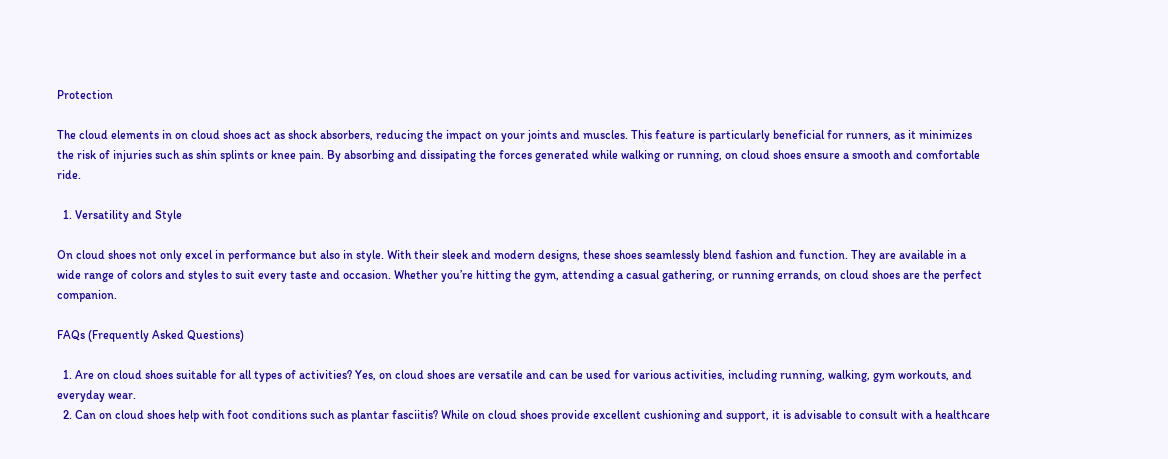Protection

The cloud elements in on cloud shoes act as shock absorbers, reducing the impact on your joints and muscles. This feature is particularly beneficial for runners, as it minimizes the risk of injuries such as shin splints or knee pain. By absorbing and dissipating the forces generated while walking or running, on cloud shoes ensure a smooth and comfortable ride.

  1. Versatility and Style

On cloud shoes not only excel in performance but also in style. With their sleek and modern designs, these shoes seamlessly blend fashion and function. They are available in a wide range of colors and styles to suit every taste and occasion. Whether you’re hitting the gym, attending a casual gathering, or running errands, on cloud shoes are the perfect companion.

FAQs (Frequently Asked Questions)

  1. Are on cloud shoes suitable for all types of activities? Yes, on cloud shoes are versatile and can be used for various activities, including running, walking, gym workouts, and everyday wear.
  2. Can on cloud shoes help with foot conditions such as plantar fasciitis? While on cloud shoes provide excellent cushioning and support, it is advisable to consult with a healthcare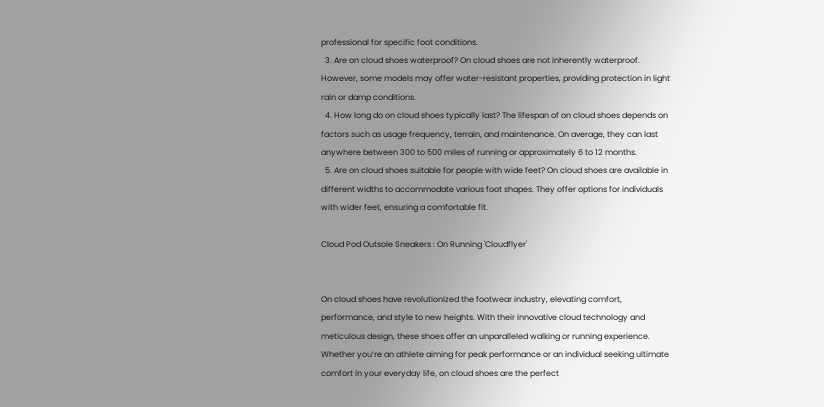professional for specific foot conditions.
  3. Are on cloud shoes waterproof? On cloud shoes are not inherently waterproof. However, some models may offer water-resistant properties, providing protection in light rain or damp conditions.
  4. How long do on cloud shoes typically last? The lifespan of on cloud shoes depends on factors such as usage frequency, terrain, and maintenance. On average, they can last anywhere between 300 to 500 miles of running or approximately 6 to 12 months.
  5. Are on cloud shoes suitable for people with wide feet? On cloud shoes are available in different widths to accommodate various foot shapes. They offer options for individuals with wider feet, ensuring a comfortable fit.

Cloud Pod Outsole Sneakers : On Running 'Cloudflyer'


On cloud shoes have revolutionized the footwear industry, elevating comfort, performance, and style to new heights. With their innovative cloud technology and meticulous design, these shoes offer an unparalleled walking or running experience. Whether you’re an athlete aiming for peak performance or an individual seeking ultimate comfort in your everyday life, on cloud shoes are the perfect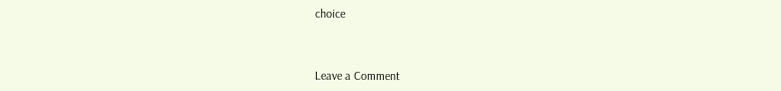choice



Leave a Comment